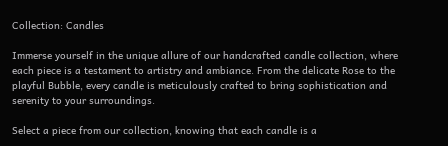Collection: Candles

Immerse yourself in the unique allure of our handcrafted candle collection, where each piece is a testament to artistry and ambiance. From the delicate Rose to the playful Bubble, every candle is meticulously crafted to bring sophistication and serenity to your surroundings.

Select a piece from our collection, knowing that each candle is a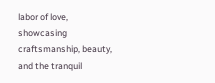labor of love, showcasing craftsmanship, beauty, and the tranquil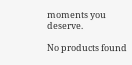moments you deserve.

No products found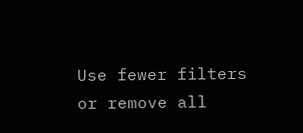Use fewer filters or remove all